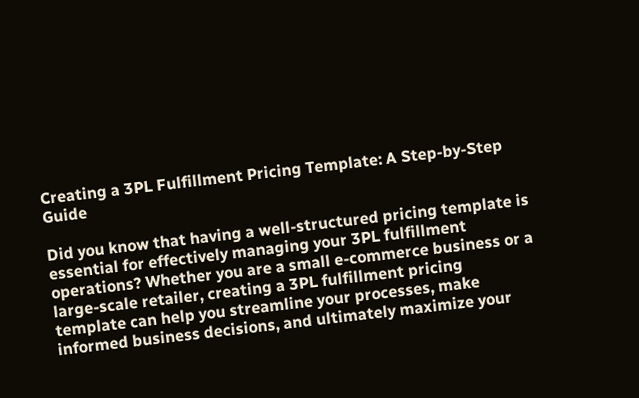Creating a 3PL Fulfillment Pricing Template: A Step-by-Step Guide

Did you know that having a well-structured pricing template is essential for effectively managing your 3PL fulfillment operations? Whether you are a small e-commerce business or a large-scale retailer, creating a 3PL fulfillment pricing template can help you streamline your processes, make informed business decisions, and ultimately maximize your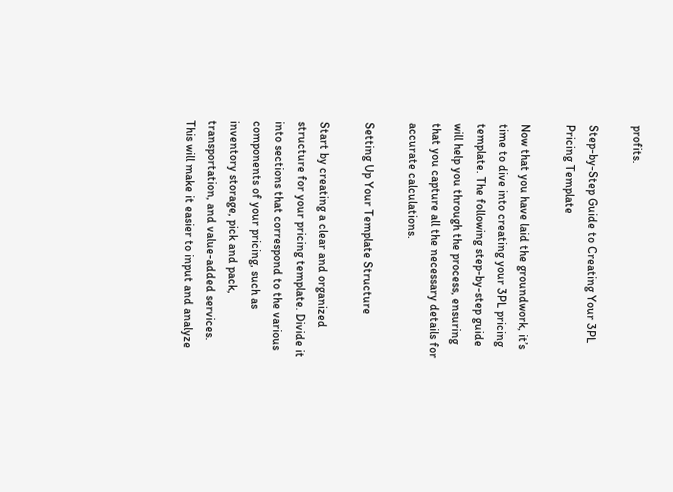profits.

Step-by-Step Guide to Creating Your 3PL Pricing Template

Now that you have laid the groundwork, it’s time to dive into creating your 3PL pricing template. The following step-by-step guide will help you through the process, ensuring that you capture all the necessary details for accurate calculations.

Setting Up Your Template Structure

Start by creating a clear and organized structure for your pricing template. Divide it into sections that correspond to the various components of your pricing, such as inventory storage, pick and pack, transportation, and value-added services. This will make it easier to input and analyze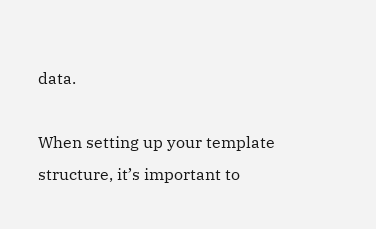data.

When setting up your template structure, it’s important to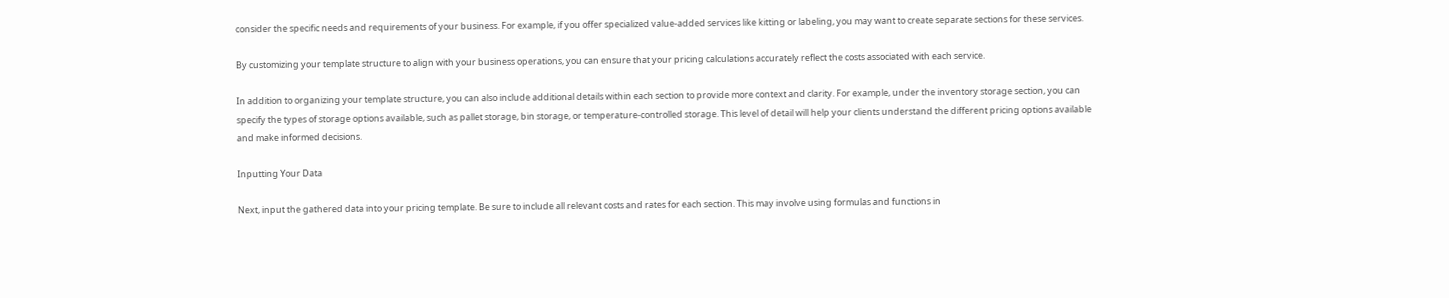consider the specific needs and requirements of your business. For example, if you offer specialized value-added services like kitting or labeling, you may want to create separate sections for these services.

By customizing your template structure to align with your business operations, you can ensure that your pricing calculations accurately reflect the costs associated with each service.

In addition to organizing your template structure, you can also include additional details within each section to provide more context and clarity. For example, under the inventory storage section, you can specify the types of storage options available, such as pallet storage, bin storage, or temperature-controlled storage. This level of detail will help your clients understand the different pricing options available and make informed decisions.

Inputting Your Data

Next, input the gathered data into your pricing template. Be sure to include all relevant costs and rates for each section. This may involve using formulas and functions in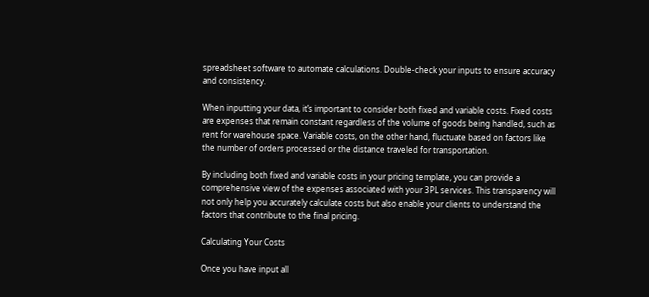spreadsheet software to automate calculations. Double-check your inputs to ensure accuracy and consistency.

When inputting your data, it’s important to consider both fixed and variable costs. Fixed costs are expenses that remain constant regardless of the volume of goods being handled, such as rent for warehouse space. Variable costs, on the other hand, fluctuate based on factors like the number of orders processed or the distance traveled for transportation.

By including both fixed and variable costs in your pricing template, you can provide a comprehensive view of the expenses associated with your 3PL services. This transparency will not only help you accurately calculate costs but also enable your clients to understand the factors that contribute to the final pricing.

Calculating Your Costs

Once you have input all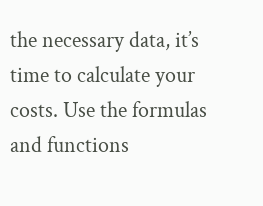the necessary data, it’s time to calculate your costs. Use the formulas and functions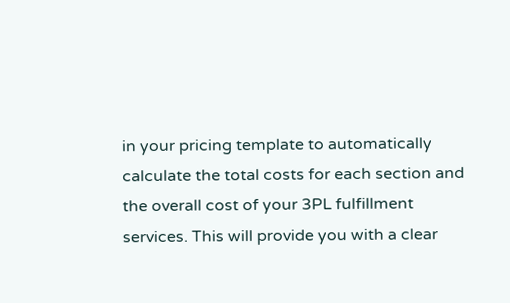in your pricing template to automatically calculate the total costs for each section and the overall cost of your 3PL fulfillment services. This will provide you with a clear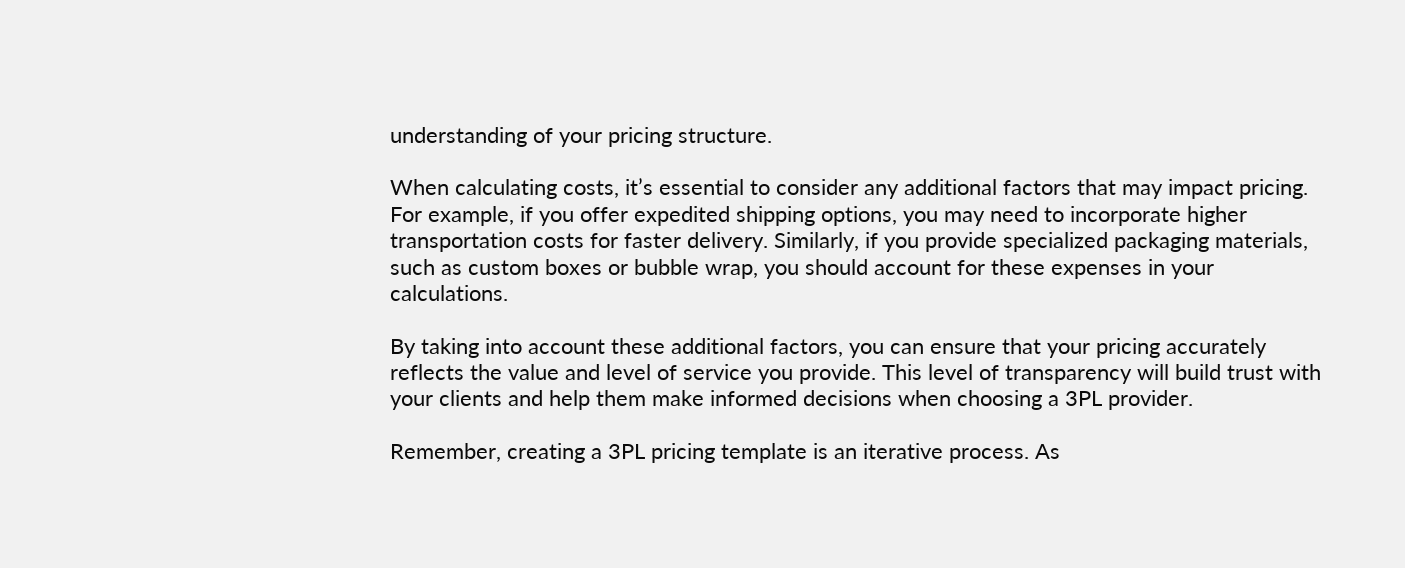understanding of your pricing structure.

When calculating costs, it’s essential to consider any additional factors that may impact pricing. For example, if you offer expedited shipping options, you may need to incorporate higher transportation costs for faster delivery. Similarly, if you provide specialized packaging materials, such as custom boxes or bubble wrap, you should account for these expenses in your calculations.

By taking into account these additional factors, you can ensure that your pricing accurately reflects the value and level of service you provide. This level of transparency will build trust with your clients and help them make informed decisions when choosing a 3PL provider.

Remember, creating a 3PL pricing template is an iterative process. As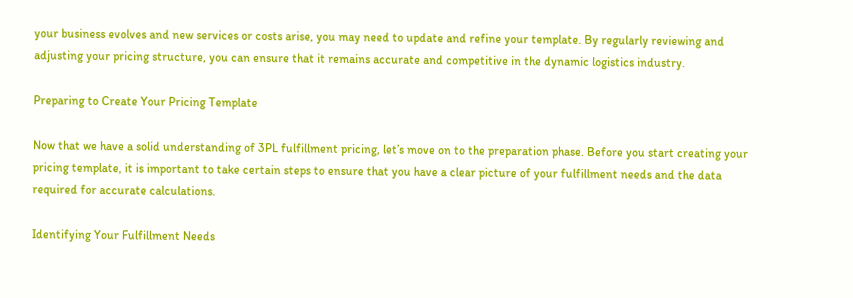your business evolves and new services or costs arise, you may need to update and refine your template. By regularly reviewing and adjusting your pricing structure, you can ensure that it remains accurate and competitive in the dynamic logistics industry.

Preparing to Create Your Pricing Template

Now that we have a solid understanding of 3PL fulfillment pricing, let’s move on to the preparation phase. Before you start creating your pricing template, it is important to take certain steps to ensure that you have a clear picture of your fulfillment needs and the data required for accurate calculations.

Identifying Your Fulfillment Needs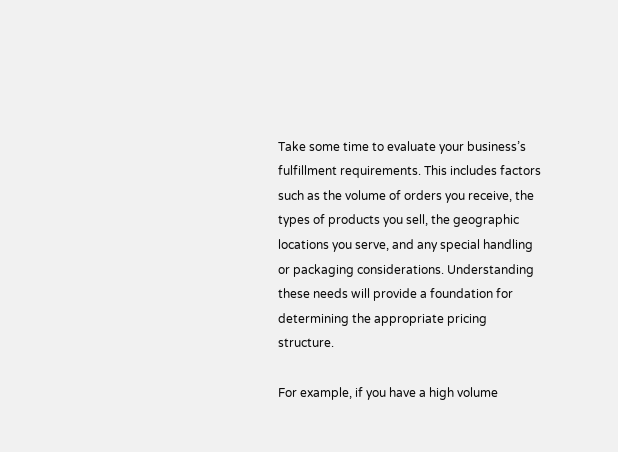Take some time to evaluate your business’s fulfillment requirements. This includes factors such as the volume of orders you receive, the types of products you sell, the geographic locations you serve, and any special handling or packaging considerations. Understanding these needs will provide a foundation for determining the appropriate pricing structure.

For example, if you have a high volume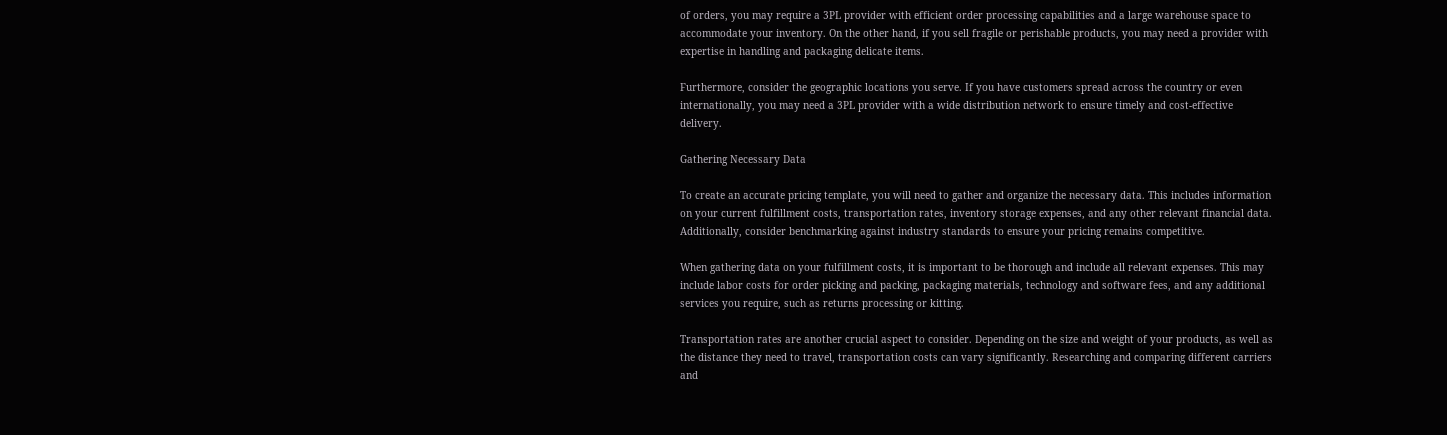of orders, you may require a 3PL provider with efficient order processing capabilities and a large warehouse space to accommodate your inventory. On the other hand, if you sell fragile or perishable products, you may need a provider with expertise in handling and packaging delicate items.

Furthermore, consider the geographic locations you serve. If you have customers spread across the country or even internationally, you may need a 3PL provider with a wide distribution network to ensure timely and cost-effective delivery.

Gathering Necessary Data

To create an accurate pricing template, you will need to gather and organize the necessary data. This includes information on your current fulfillment costs, transportation rates, inventory storage expenses, and any other relevant financial data. Additionally, consider benchmarking against industry standards to ensure your pricing remains competitive.

When gathering data on your fulfillment costs, it is important to be thorough and include all relevant expenses. This may include labor costs for order picking and packing, packaging materials, technology and software fees, and any additional services you require, such as returns processing or kitting.

Transportation rates are another crucial aspect to consider. Depending on the size and weight of your products, as well as the distance they need to travel, transportation costs can vary significantly. Researching and comparing different carriers and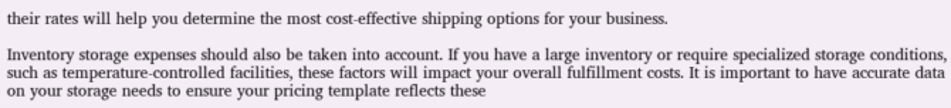their rates will help you determine the most cost-effective shipping options for your business.

Inventory storage expenses should also be taken into account. If you have a large inventory or require specialized storage conditions, such as temperature-controlled facilities, these factors will impact your overall fulfillment costs. It is important to have accurate data on your storage needs to ensure your pricing template reflects these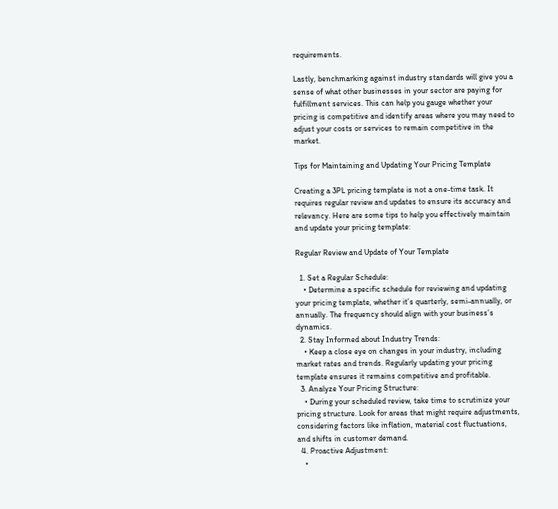requirements.

Lastly, benchmarking against industry standards will give you a sense of what other businesses in your sector are paying for fulfillment services. This can help you gauge whether your pricing is competitive and identify areas where you may need to adjust your costs or services to remain competitive in the market.

Tips for Maintaining and Updating Your Pricing Template

Creating a 3PL pricing template is not a one-time task. It requires regular review and updates to ensure its accuracy and relevancy. Here are some tips to help you effectively maintain and update your pricing template:

Regular Review and Update of Your Template

  1. Set a Regular Schedule:
    • Determine a specific schedule for reviewing and updating your pricing template, whether it’s quarterly, semi-annually, or annually. The frequency should align with your business’s dynamics.
  2. Stay Informed about Industry Trends:
    • Keep a close eye on changes in your industry, including market rates and trends. Regularly updating your pricing template ensures it remains competitive and profitable.
  3. Analyze Your Pricing Structure:
    • During your scheduled review, take time to scrutinize your pricing structure. Look for areas that might require adjustments, considering factors like inflation, material cost fluctuations, and shifts in customer demand.
  4. Proactive Adjustment:
    •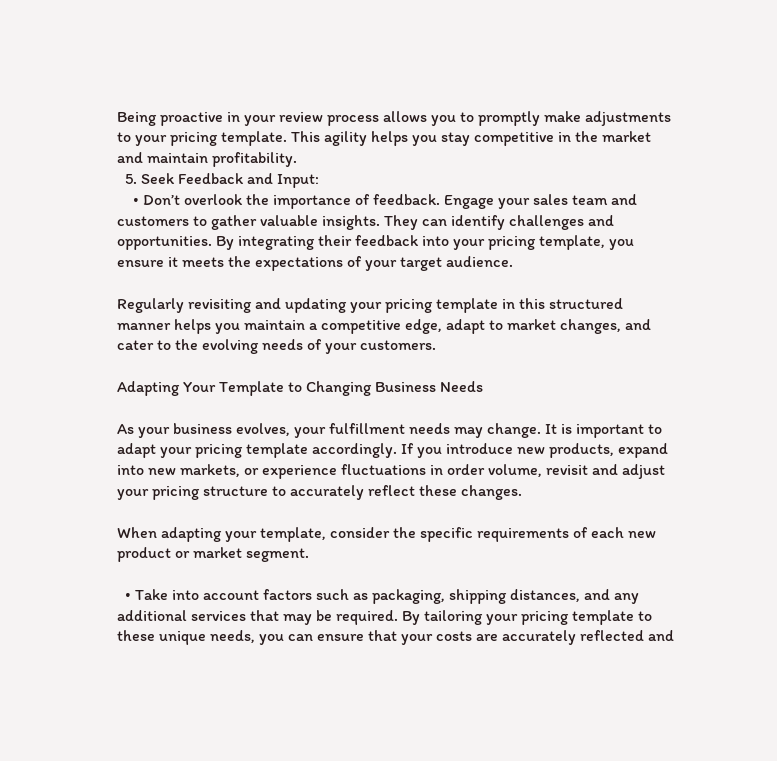Being proactive in your review process allows you to promptly make adjustments to your pricing template. This agility helps you stay competitive in the market and maintain profitability.
  5. Seek Feedback and Input:
    • Don’t overlook the importance of feedback. Engage your sales team and customers to gather valuable insights. They can identify challenges and opportunities. By integrating their feedback into your pricing template, you ensure it meets the expectations of your target audience.

Regularly revisiting and updating your pricing template in this structured manner helps you maintain a competitive edge, adapt to market changes, and cater to the evolving needs of your customers.

Adapting Your Template to Changing Business Needs

As your business evolves, your fulfillment needs may change. It is important to adapt your pricing template accordingly. If you introduce new products, expand into new markets, or experience fluctuations in order volume, revisit and adjust your pricing structure to accurately reflect these changes.

When adapting your template, consider the specific requirements of each new product or market segment.

  • Take into account factors such as packaging, shipping distances, and any additional services that may be required. By tailoring your pricing template to these unique needs, you can ensure that your costs are accurately reflected and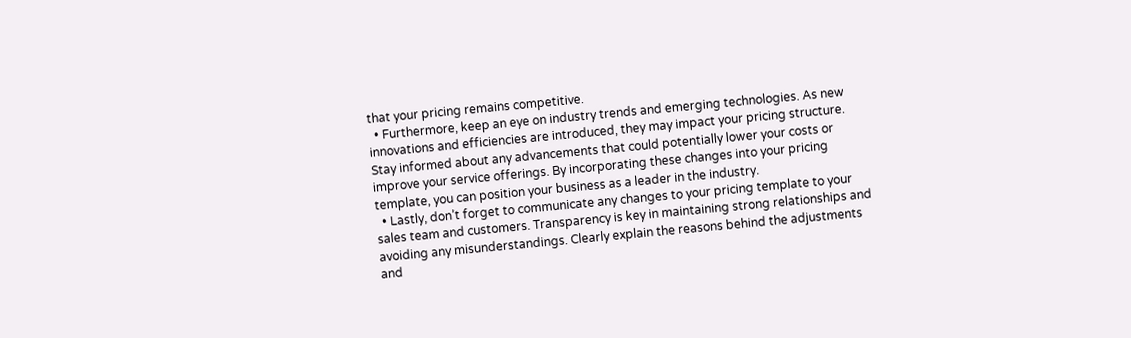that your pricing remains competitive.
  • Furthermore, keep an eye on industry trends and emerging technologies. As new innovations and efficiencies are introduced, they may impact your pricing structure. Stay informed about any advancements that could potentially lower your costs or improve your service offerings. By incorporating these changes into your pricing template, you can position your business as a leader in the industry.
  • Lastly, don’t forget to communicate any changes to your pricing template to your sales team and customers. Transparency is key in maintaining strong relationships and avoiding any misunderstandings. Clearly explain the reasons behind the adjustments and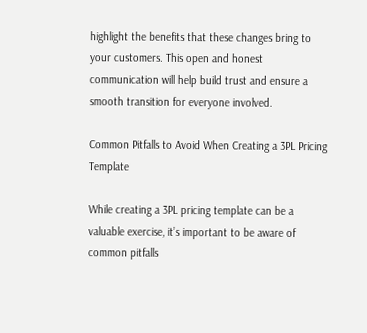highlight the benefits that these changes bring to your customers. This open and honest communication will help build trust and ensure a smooth transition for everyone involved.

Common Pitfalls to Avoid When Creating a 3PL Pricing Template

While creating a 3PL pricing template can be a valuable exercise, it’s important to be aware of common pitfalls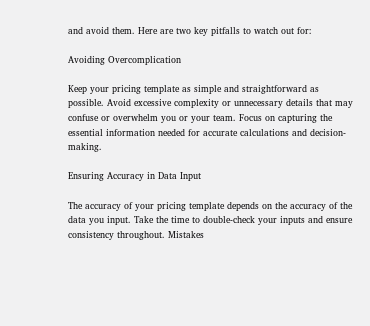and avoid them. Here are two key pitfalls to watch out for:

Avoiding Overcomplication

Keep your pricing template as simple and straightforward as possible. Avoid excessive complexity or unnecessary details that may confuse or overwhelm you or your team. Focus on capturing the essential information needed for accurate calculations and decision-making.

Ensuring Accuracy in Data Input

The accuracy of your pricing template depends on the accuracy of the data you input. Take the time to double-check your inputs and ensure consistency throughout. Mistakes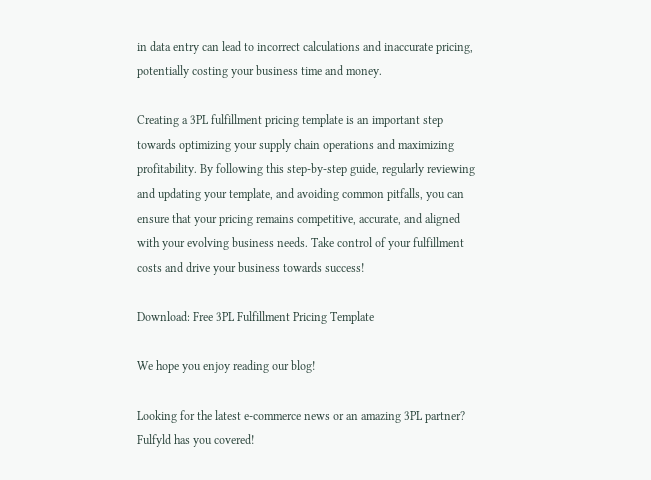in data entry can lead to incorrect calculations and inaccurate pricing, potentially costing your business time and money.

Creating a 3PL fulfillment pricing template is an important step towards optimizing your supply chain operations and maximizing profitability. By following this step-by-step guide, regularly reviewing and updating your template, and avoiding common pitfalls, you can ensure that your pricing remains competitive, accurate, and aligned with your evolving business needs. Take control of your fulfillment costs and drive your business towards success!

Download: Free 3PL Fulfillment Pricing Template

We hope you enjoy reading our blog!

Looking for the latest e-commerce news or an amazing 3PL partner? Fulfyld has you covered!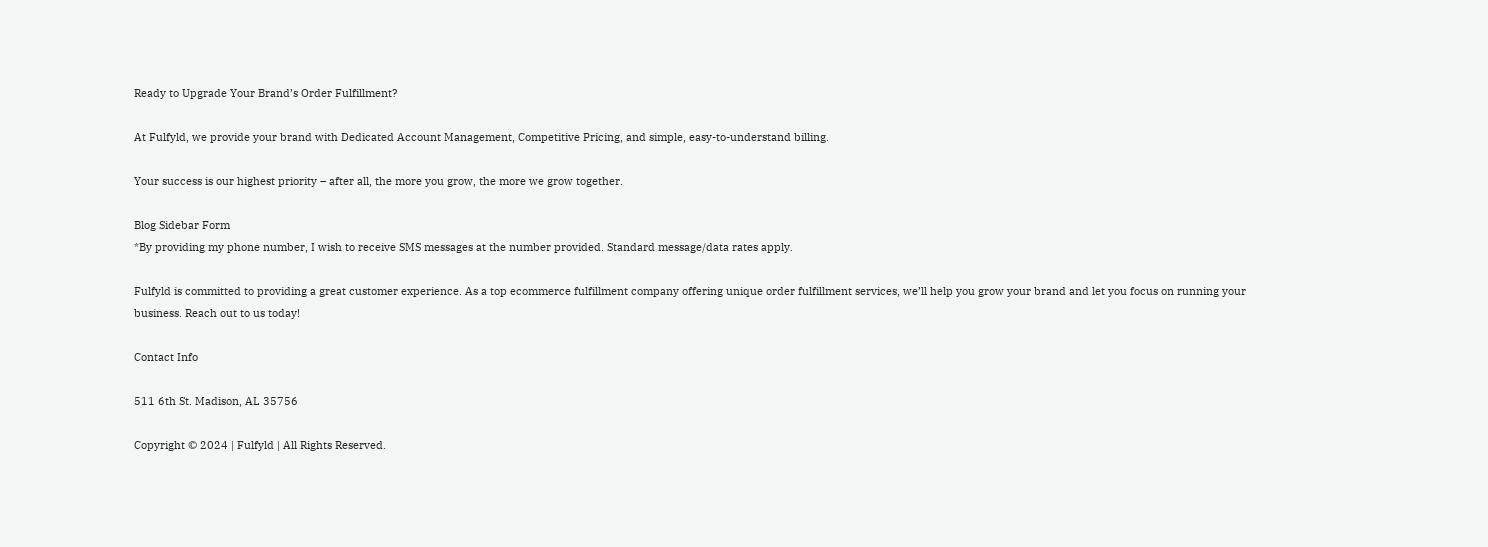Ready to Upgrade Your Brand’s Order Fulfillment?

At Fulfyld, we provide your brand with Dedicated Account Management, Competitive Pricing, and simple, easy-to-understand billing.

Your success is our highest priority – after all, the more you grow, the more we grow together.

Blog Sidebar Form
*By providing my phone number, I wish to receive SMS messages at the number provided. Standard message/data rates apply.

Fulfyld is committed to providing a great customer experience. As a top ecommerce fulfillment company offering unique order fulfillment services, we’ll help you grow your brand and let you focus on running your business. Reach out to us today!

Contact Info

511 6th St. Madison, AL 35756

Copyright © 2024 | Fulfyld | All Rights Reserved.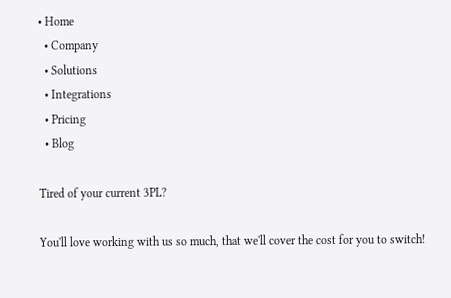• Home
  • Company
  • Solutions
  • Integrations
  • Pricing
  • Blog

Tired of your current 3PL?

You'll love working with us so much, that we'll cover the cost for you to switch!